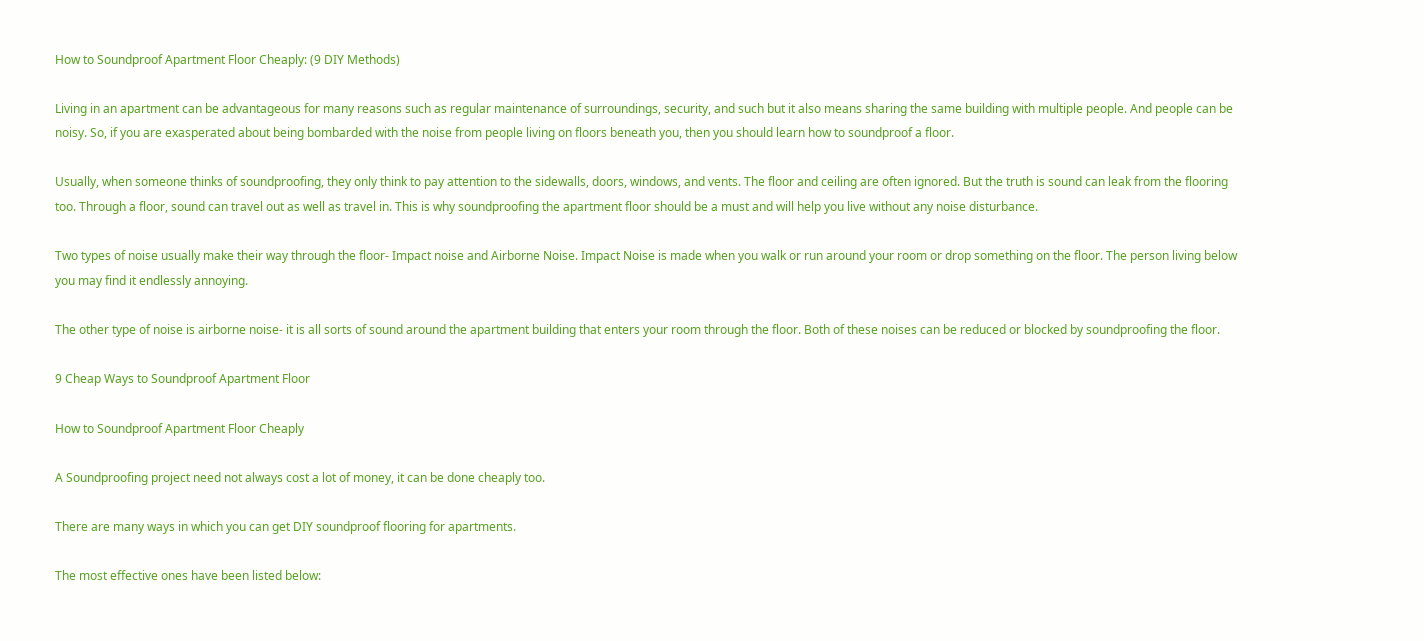How to Soundproof Apartment Floor Cheaply: (9 DIY Methods)

Living in an apartment can be advantageous for many reasons such as regular maintenance of surroundings, security, and such but it also means sharing the same building with multiple people. And people can be noisy. So, if you are exasperated about being bombarded with the noise from people living on floors beneath you, then you should learn how to soundproof a floor.

Usually, when someone thinks of soundproofing, they only think to pay attention to the sidewalls, doors, windows, and vents. The floor and ceiling are often ignored. But the truth is sound can leak from the flooring too. Through a floor, sound can travel out as well as travel in. This is why soundproofing the apartment floor should be a must and will help you live without any noise disturbance.

Two types of noise usually make their way through the floor- Impact noise and Airborne Noise. Impact Noise is made when you walk or run around your room or drop something on the floor. The person living below you may find it endlessly annoying.

The other type of noise is airborne noise- it is all sorts of sound around the apartment building that enters your room through the floor. Both of these noises can be reduced or blocked by soundproofing the floor.

9 Cheap Ways to Soundproof Apartment Floor

How to Soundproof Apartment Floor Cheaply

A Soundproofing project need not always cost a lot of money, it can be done cheaply too.

There are many ways in which you can get DIY soundproof flooring for apartments.

The most effective ones have been listed below: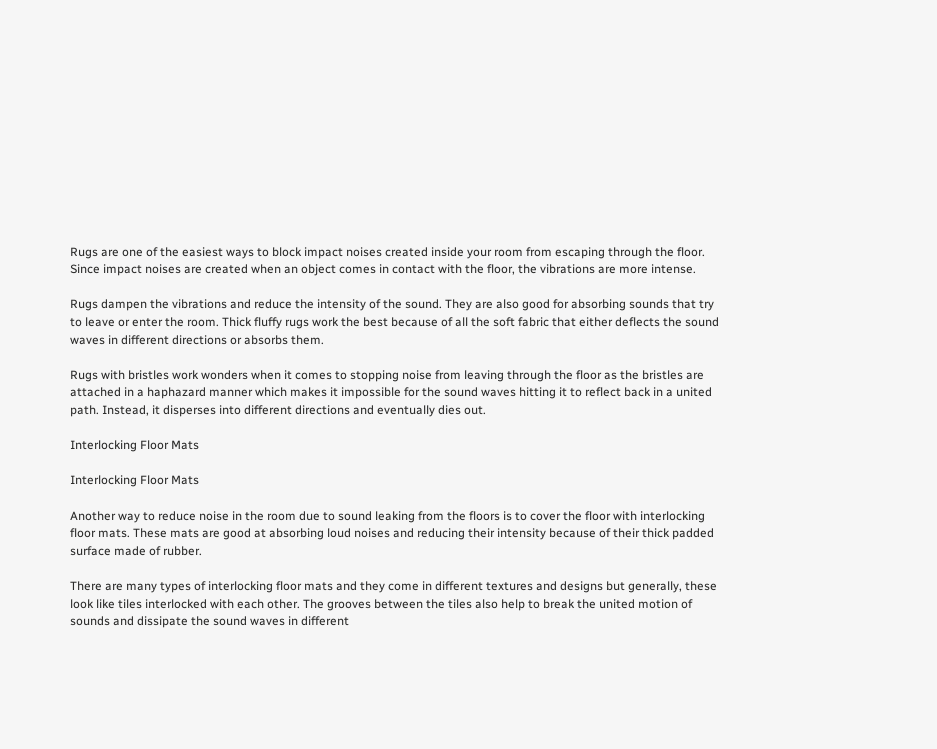Rugs are one of the easiest ways to block impact noises created inside your room from escaping through the floor. Since impact noises are created when an object comes in contact with the floor, the vibrations are more intense.

Rugs dampen the vibrations and reduce the intensity of the sound. They are also good for absorbing sounds that try to leave or enter the room. Thick fluffy rugs work the best because of all the soft fabric that either deflects the sound waves in different directions or absorbs them.

Rugs with bristles work wonders when it comes to stopping noise from leaving through the floor as the bristles are attached in a haphazard manner which makes it impossible for the sound waves hitting it to reflect back in a united path. Instead, it disperses into different directions and eventually dies out.

Interlocking Floor Mats

Interlocking Floor Mats

Another way to reduce noise in the room due to sound leaking from the floors is to cover the floor with interlocking floor mats. These mats are good at absorbing loud noises and reducing their intensity because of their thick padded surface made of rubber.

There are many types of interlocking floor mats and they come in different textures and designs but generally, these look like tiles interlocked with each other. The grooves between the tiles also help to break the united motion of sounds and dissipate the sound waves in different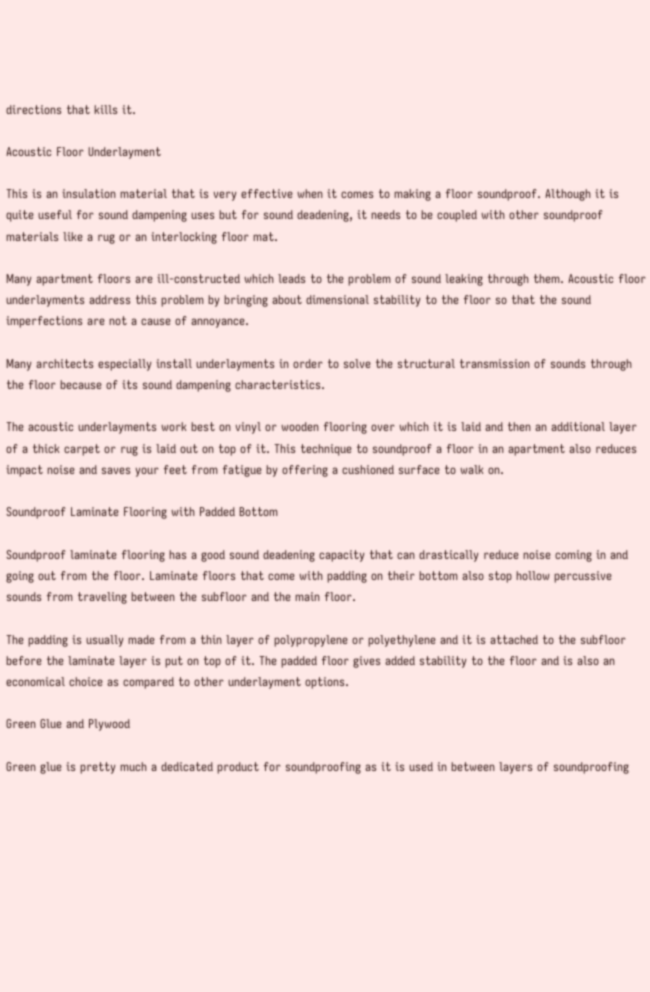directions that kills it.

Acoustic Floor Underlayment

This is an insulation material that is very effective when it comes to making a floor soundproof. Although it is quite useful for sound dampening uses but for sound deadening, it needs to be coupled with other soundproof materials like a rug or an interlocking floor mat.

Many apartment floors are ill-constructed which leads to the problem of sound leaking through them. Acoustic floor underlayments address this problem by bringing about dimensional stability to the floor so that the sound imperfections are not a cause of annoyance.

Many architects especially install underlayments in order to solve the structural transmission of sounds through the floor because of its sound dampening characteristics.

The acoustic underlayments work best on vinyl or wooden flooring over which it is laid and then an additional layer of a thick carpet or rug is laid out on top of it. This technique to soundproof a floor in an apartment also reduces impact noise and saves your feet from fatigue by offering a cushioned surface to walk on.

Soundproof Laminate Flooring with Padded Bottom

Soundproof laminate flooring has a good sound deadening capacity that can drastically reduce noise coming in and going out from the floor. Laminate floors that come with padding on their bottom also stop hollow percussive sounds from traveling between the subfloor and the main floor.

The padding is usually made from a thin layer of polypropylene or polyethylene and it is attached to the subfloor before the laminate layer is put on top of it. The padded floor gives added stability to the floor and is also an economical choice as compared to other underlayment options.

Green Glue and Plywood

Green glue is pretty much a dedicated product for soundproofing as it is used in between layers of soundproofing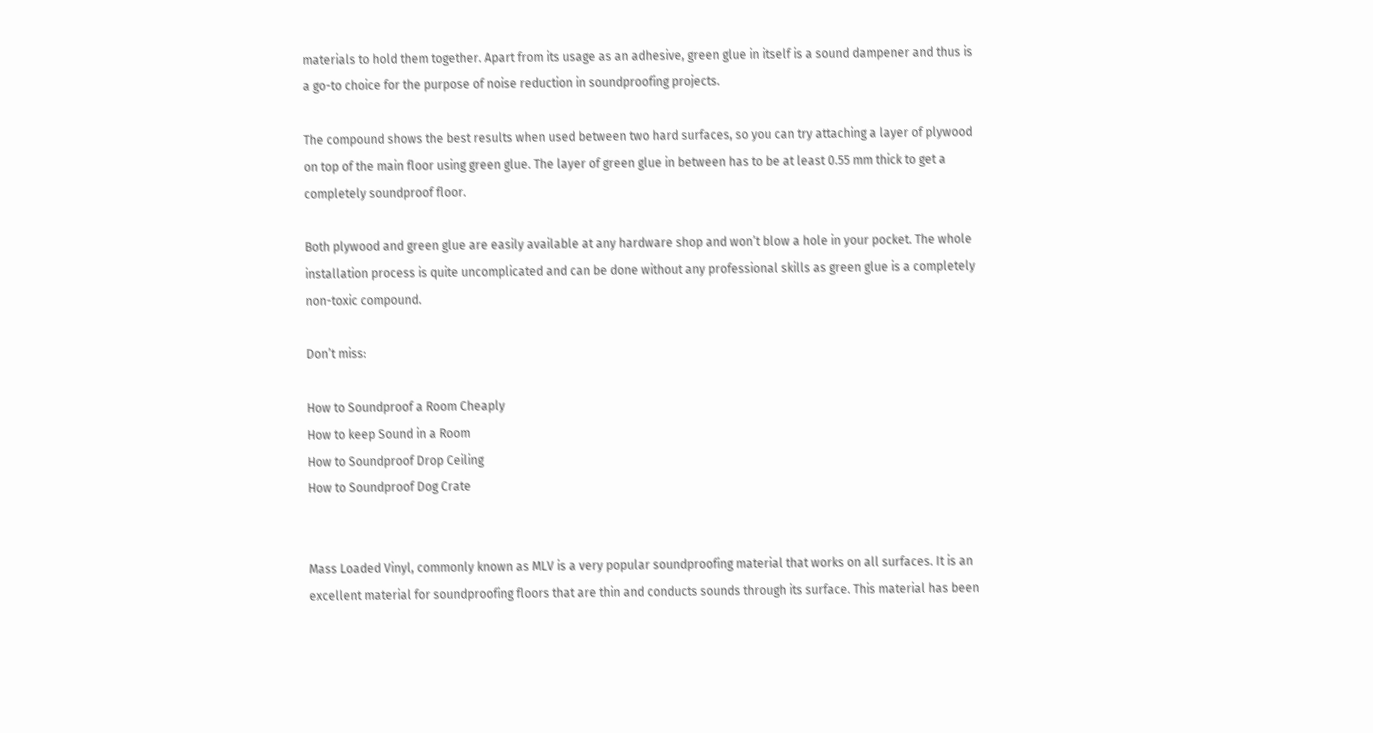materials to hold them together. Apart from its usage as an adhesive, green glue in itself is a sound dampener and thus is a go-to choice for the purpose of noise reduction in soundproofing projects.

The compound shows the best results when used between two hard surfaces, so you can try attaching a layer of plywood on top of the main floor using green glue. The layer of green glue in between has to be at least 0.55 mm thick to get a completely soundproof floor.

Both plywood and green glue are easily available at any hardware shop and won’t blow a hole in your pocket. The whole installation process is quite uncomplicated and can be done without any professional skills as green glue is a completely non-toxic compound.

Don’t miss:

How to Soundproof a Room Cheaply
How to keep Sound in a Room
How to Soundproof Drop Ceiling
How to Soundproof Dog Crate


Mass Loaded Vinyl, commonly known as MLV is a very popular soundproofing material that works on all surfaces. It is an excellent material for soundproofing floors that are thin and conducts sounds through its surface. This material has been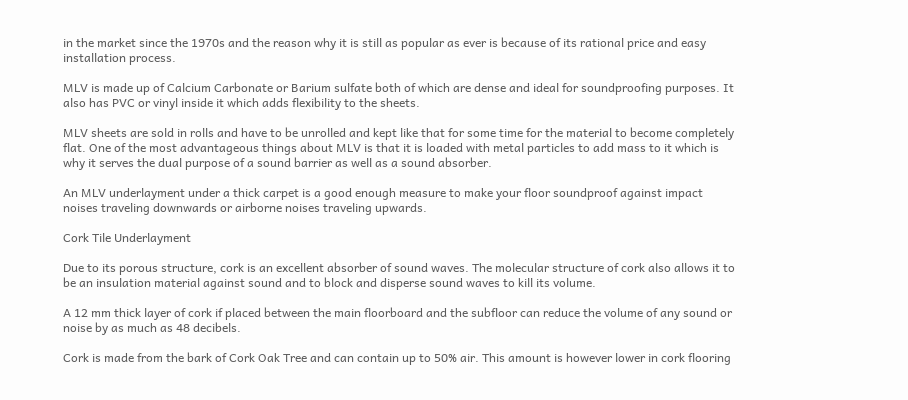in the market since the 1970s and the reason why it is still as popular as ever is because of its rational price and easy installation process.

MLV is made up of Calcium Carbonate or Barium sulfate both of which are dense and ideal for soundproofing purposes. It also has PVC or vinyl inside it which adds flexibility to the sheets.

MLV sheets are sold in rolls and have to be unrolled and kept like that for some time for the material to become completely flat. One of the most advantageous things about MLV is that it is loaded with metal particles to add mass to it which is why it serves the dual purpose of a sound barrier as well as a sound absorber.

An MLV underlayment under a thick carpet is a good enough measure to make your floor soundproof against impact noises traveling downwards or airborne noises traveling upwards.

Cork Tile Underlayment

Due to its porous structure, cork is an excellent absorber of sound waves. The molecular structure of cork also allows it to be an insulation material against sound and to block and disperse sound waves to kill its volume.

A 12 mm thick layer of cork if placed between the main floorboard and the subfloor can reduce the volume of any sound or noise by as much as 48 decibels.

Cork is made from the bark of Cork Oak Tree and can contain up to 50% air. This amount is however lower in cork flooring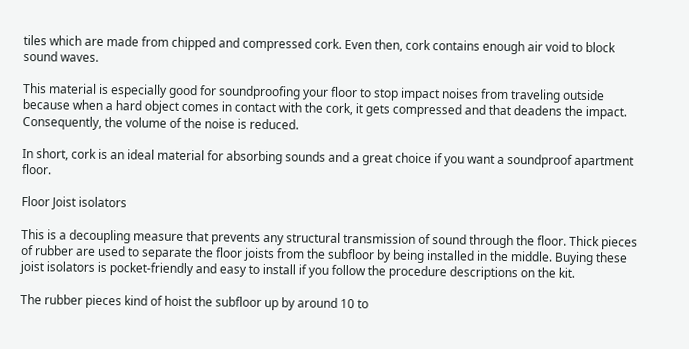tiles which are made from chipped and compressed cork. Even then, cork contains enough air void to block sound waves.

This material is especially good for soundproofing your floor to stop impact noises from traveling outside because when a hard object comes in contact with the cork, it gets compressed and that deadens the impact. Consequently, the volume of the noise is reduced.

In short, cork is an ideal material for absorbing sounds and a great choice if you want a soundproof apartment floor.

Floor Joist isolators

This is a decoupling measure that prevents any structural transmission of sound through the floor. Thick pieces of rubber are used to separate the floor joists from the subfloor by being installed in the middle. Buying these joist isolators is pocket-friendly and easy to install if you follow the procedure descriptions on the kit.

The rubber pieces kind of hoist the subfloor up by around 10 to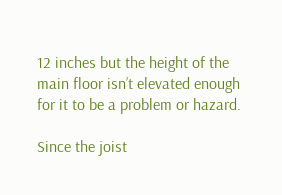12 inches but the height of the main floor isn’t elevated enough for it to be a problem or hazard.

Since the joist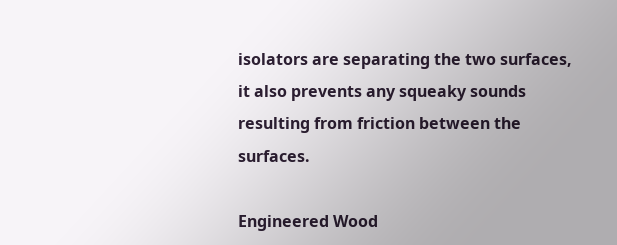isolators are separating the two surfaces, it also prevents any squeaky sounds resulting from friction between the surfaces.

Engineered Wood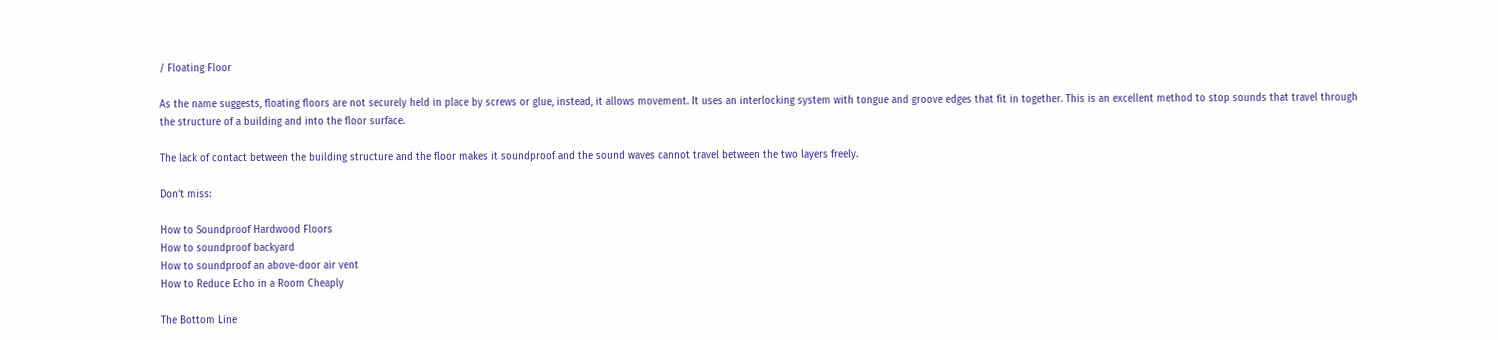/ Floating Floor

As the name suggests, floating floors are not securely held in place by screws or glue, instead, it allows movement. It uses an interlocking system with tongue and groove edges that fit in together. This is an excellent method to stop sounds that travel through the structure of a building and into the floor surface.

The lack of contact between the building structure and the floor makes it soundproof and the sound waves cannot travel between the two layers freely.

Don’t miss:

How to Soundproof Hardwood Floors
How to soundproof backyard
How to soundproof an above-door air vent
How to Reduce Echo in a Room Cheaply

The Bottom Line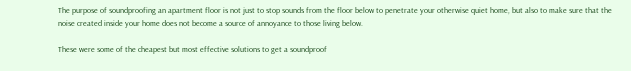The purpose of soundproofing an apartment floor is not just to stop sounds from the floor below to penetrate your otherwise quiet home, but also to make sure that the noise created inside your home does not become a source of annoyance to those living below.

These were some of the cheapest but most effective solutions to get a soundproof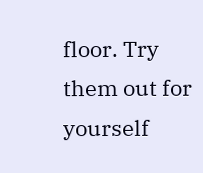floor. Try them out for yourself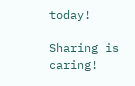today!

Sharing is caring!